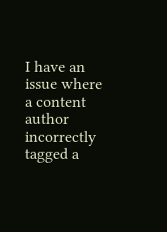I have an issue where a content author incorrectly tagged a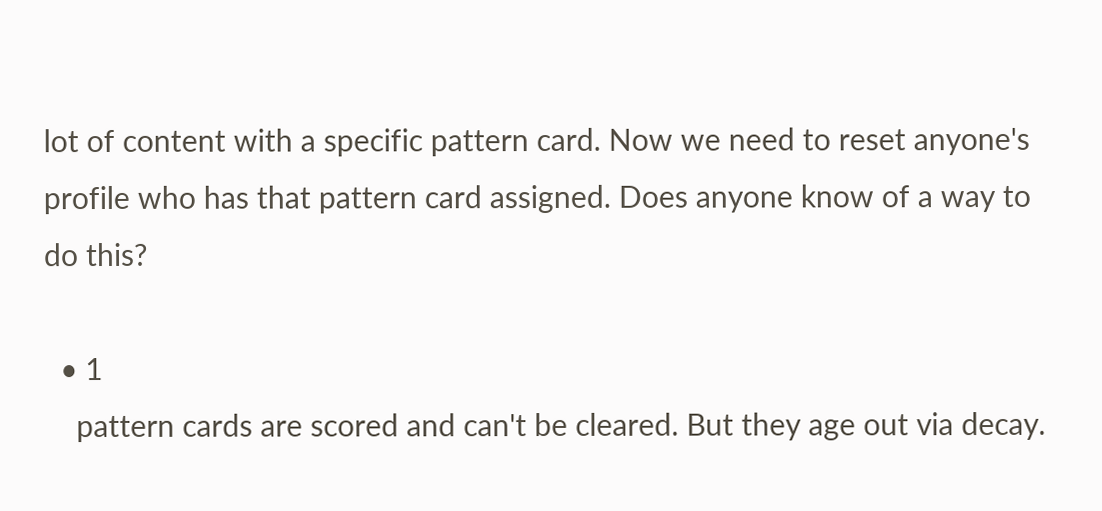lot of content with a specific pattern card. Now we need to reset anyone's profile who has that pattern card assigned. Does anyone know of a way to do this?

  • 1
    pattern cards are scored and can't be cleared. But they age out via decay.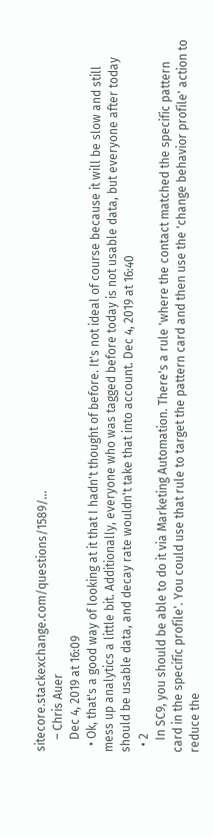sitecore.stackexchange.com/questions/1589/…
    – Chris Auer
    Dec 4, 2019 at 16:09
  • Ok, that's a good way of looking at it that I hadn't thought of before. It's not ideal of course because it will be slow and still mess up analytics a little bit. Additionally, everyone who was tagged before today is not usable data, but everyone after today should be usable data, and decay rate wouldn't take that into account. Dec 4, 2019 at 16:40
  • 2
    In SC9, you should be able to do it via Marketing Automation. There's a rule 'where the contact matched the specific pattern card in the specific profile'. You could use that rule to target the pattern card and then use the 'change behavior profile' action to reduce the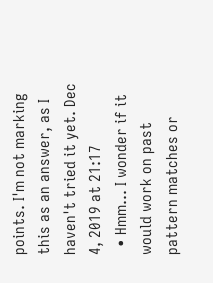points. I'm not marking this as an answer, as I haven't tried it yet. Dec 4, 2019 at 21:17
  • Hmm... I wonder if it would work on past pattern matches or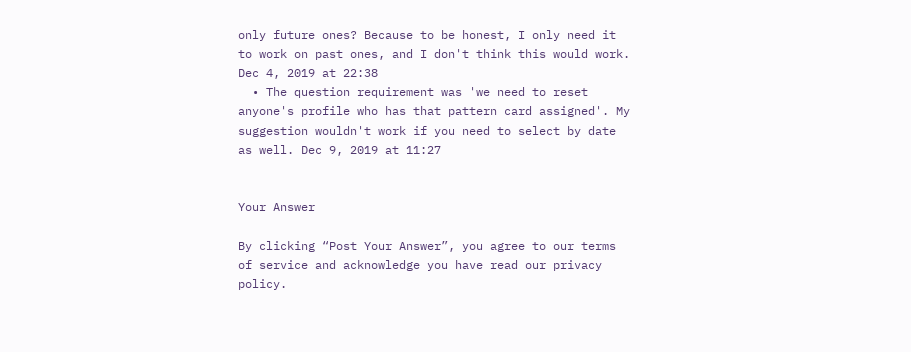only future ones? Because to be honest, I only need it to work on past ones, and I don't think this would work. Dec 4, 2019 at 22:38
  • The question requirement was 'we need to reset anyone's profile who has that pattern card assigned'. My suggestion wouldn't work if you need to select by date as well. Dec 9, 2019 at 11:27


Your Answer

By clicking “Post Your Answer”, you agree to our terms of service and acknowledge you have read our privacy policy.